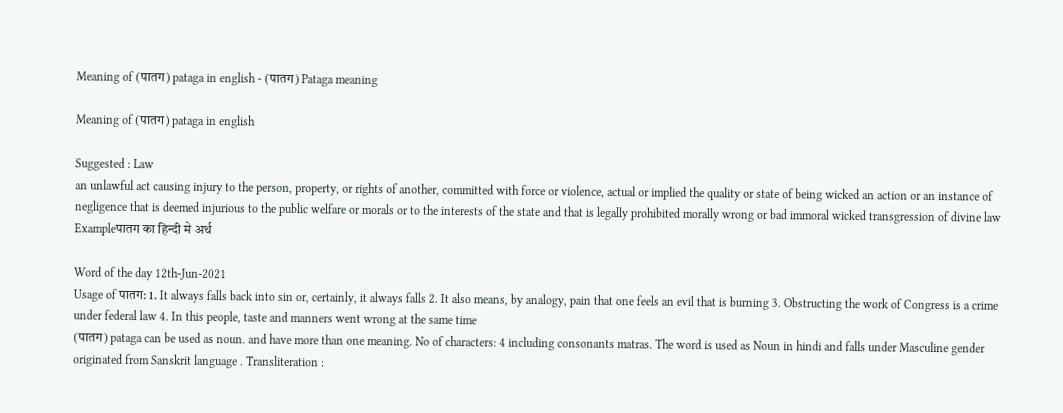Meaning of (पातग) pataga in english - (पातग) Pataga meaning

Meaning of (पातग) pataga in english

Suggested : Law
an unlawful act causing injury to the person, property, or rights of another, committed with force or violence, actual or implied the quality or state of being wicked an action or an instance of negligence that is deemed injurious to the public welfare or morals or to the interests of the state and that is legally prohibited morally wrong or bad immoral wicked transgression of divine law
Exampleपातग का हिन्दी मे अर्थ

Word of the day 12th-Jun-2021
Usage of पातग: 1. It always falls back into sin or, certainly, it always falls 2. It also means, by analogy, pain that one feels an evil that is burning 3. Obstructing the work of Congress is a crime under federal law 4. In this people, taste and manners went wrong at the same time
(पातग) pataga can be used as noun. and have more than one meaning. No of characters: 4 including consonants matras. The word is used as Noun in hindi and falls under Masculine gender originated from Sanskrit language . Transliteration :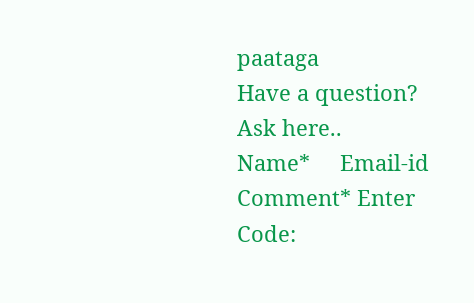paataga
Have a question? Ask here..
Name*     Email-id    Comment* Enter Code: